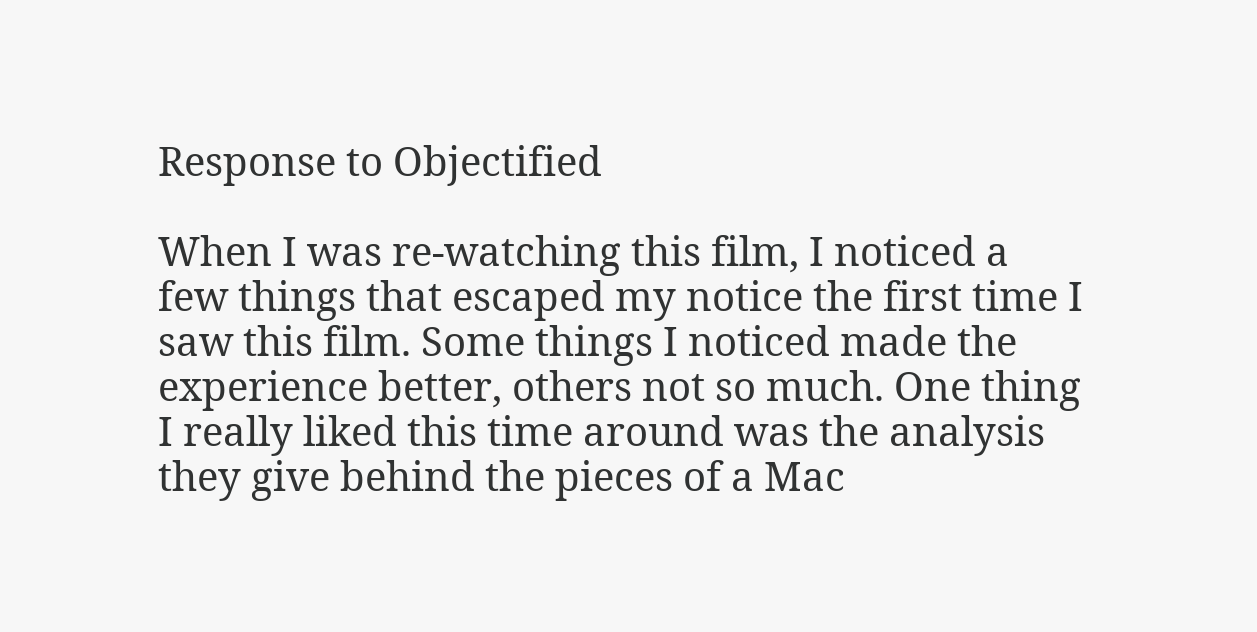Response to Objectified

When I was re-watching this film, I noticed a few things that escaped my notice the first time I saw this film. Some things I noticed made the experience better, others not so much. One thing I really liked this time around was the analysis they give behind the pieces of a Mac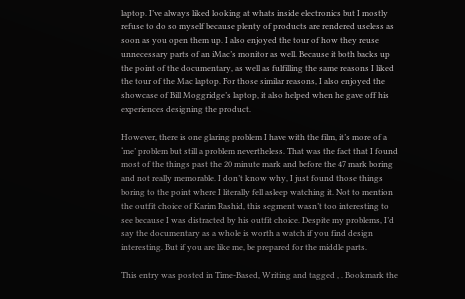laptop. I’ve always liked looking at whats inside electronics but I mostly refuse to do so myself because plenty of products are rendered useless as soon as you open them up. I also enjoyed the tour of how they reuse unnecessary parts of an iMac’s monitor as well. Because it both backs up the point of the documentary, as well as fulfilling the same reasons I liked the tour of the Mac laptop. For those similar reasons, I also enjoyed the showcase of Bill Moggridge’s laptop, it also helped when he gave off his experiences designing the product.

However, there is one glaring problem I have with the film, it’s more of a ‘me’ problem but still a problem nevertheless. That was the fact that I found most of the things past the 20 minute mark and before the 47 mark boring and not really memorable. I don’t know why, I just found those things boring to the point where I literally fell asleep watching it. Not to mention the outfit choice of Karim Rashid, this segment wasn’t too interesting to see because I was distracted by his outfit choice. Despite my problems, I’d say the documentary as a whole is worth a watch if you find design interesting. But if you are like me, be prepared for the middle parts.

This entry was posted in Time-Based, Writing and tagged , . Bookmark the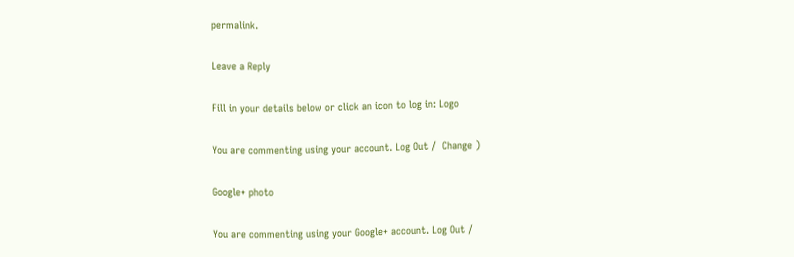permalink.

Leave a Reply

Fill in your details below or click an icon to log in: Logo

You are commenting using your account. Log Out /  Change )

Google+ photo

You are commenting using your Google+ account. Log Out /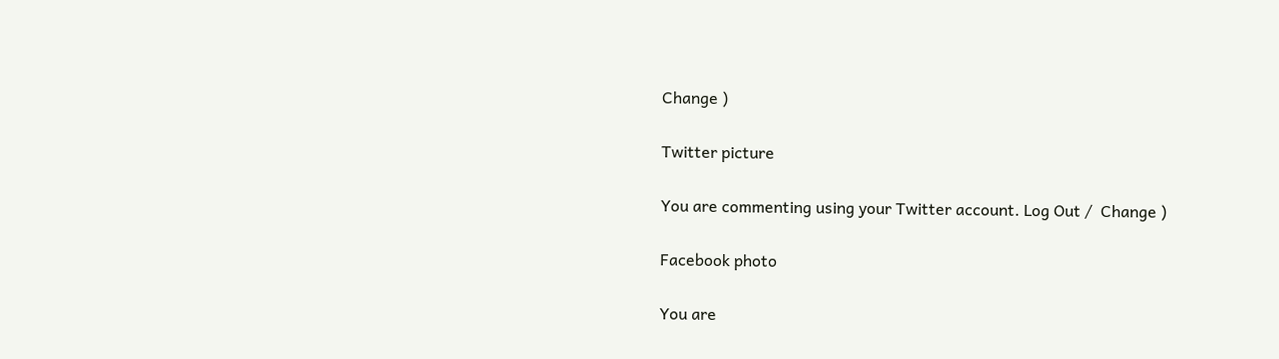Change )

Twitter picture

You are commenting using your Twitter account. Log Out /  Change )

Facebook photo

You are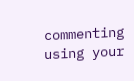commenting using your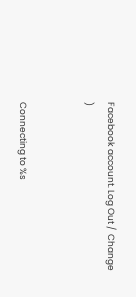Facebook account. Log Out /  Change )


Connecting to %s